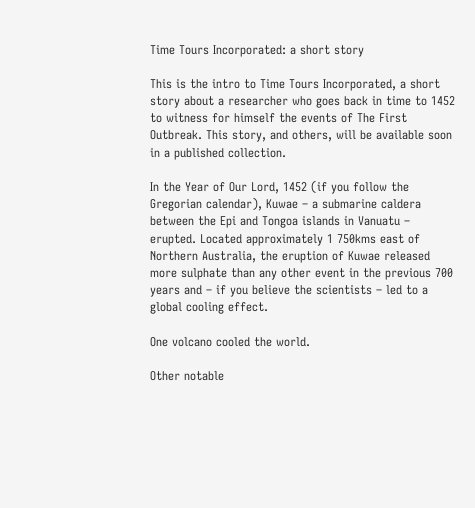Time Tours Incorporated: a short story

This is the intro to Time Tours Incorporated, a short story about a researcher who goes back in time to 1452 to witness for himself the events of The First Outbreak. This story, and others, will be available soon in a published collection.

In the Year of Our Lord, 1452 (if you follow the Gregorian calendar), Kuwae – a submarine caldera between the Epi and Tongoa islands in Vanuatu – erupted. Located approximately 1 750kms east of Northern Australia, the eruption of Kuwae released more sulphate than any other event in the previous 700 years and – if you believe the scientists – led to a global cooling effect.

One volcano cooled the world.

Other notable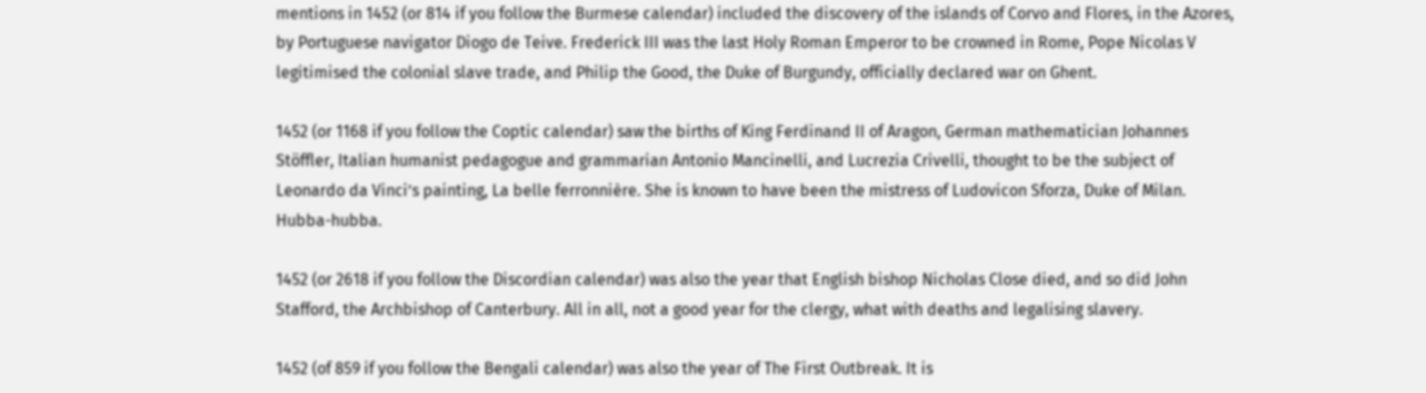mentions in 1452 (or 814 if you follow the Burmese calendar) included the discovery of the islands of Corvo and Flores, in the Azores, by Portuguese navigator Diogo de Teive. Frederick III was the last Holy Roman Emperor to be crowned in Rome, Pope Nicolas V legitimised the colonial slave trade, and Philip the Good, the Duke of Burgundy, officially declared war on Ghent.

1452 (or 1168 if you follow the Coptic calendar) saw the births of King Ferdinand II of Aragon, German mathematician Johannes Stöffler, Italian humanist pedagogue and grammarian Antonio Mancinelli, and Lucrezia Crivelli, thought to be the subject of Leonardo da Vinci’s painting, La belle ferronnière. She is known to have been the mistress of Ludovicon Sforza, Duke of Milan. Hubba-hubba.

1452 (or 2618 if you follow the Discordian calendar) was also the year that English bishop Nicholas Close died, and so did John Stafford, the Archbishop of Canterbury. All in all, not a good year for the clergy, what with deaths and legalising slavery.

1452 (of 859 if you follow the Bengali calendar) was also the year of The First Outbreak. It is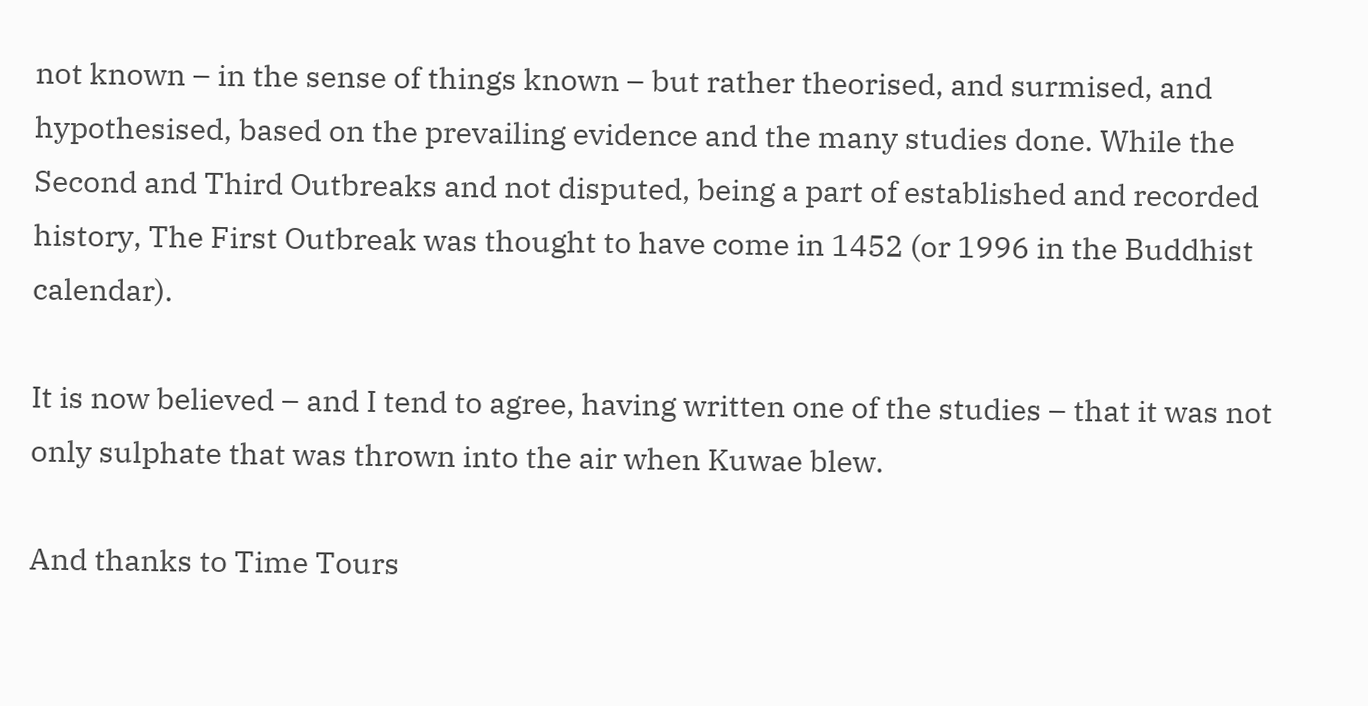not known – in the sense of things known – but rather theorised, and surmised, and hypothesised, based on the prevailing evidence and the many studies done. While the Second and Third Outbreaks and not disputed, being a part of established and recorded history, The First Outbreak was thought to have come in 1452 (or 1996 in the Buddhist calendar).

It is now believed – and I tend to agree, having written one of the studies – that it was not only sulphate that was thrown into the air when Kuwae blew.

And thanks to Time Tours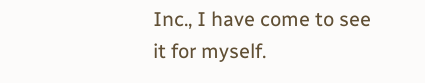Inc., I have come to see it for myself.